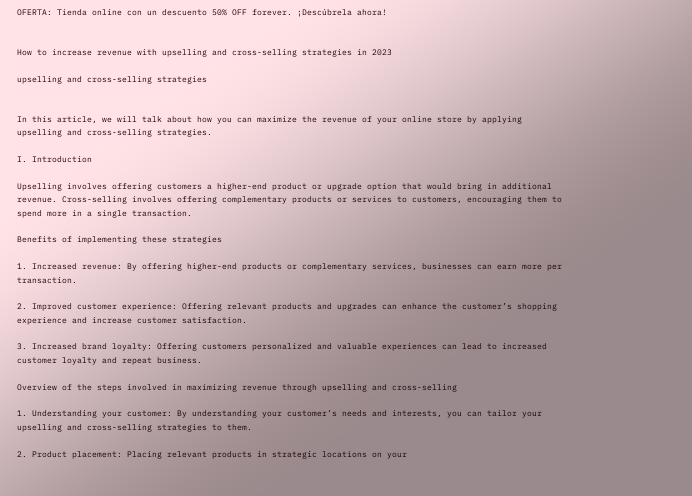OFERTA: Tienda online con un descuento 50% OFF forever. ¡Descúbrela ahora!


How to increase revenue with upselling and cross-selling strategies in 2023

upselling and cross-selling strategies


In this article, we will talk about how you can maximize the revenue of your online store by applying upselling and cross-selling strategies.

I. Introduction

Upselling involves offering customers a higher-end product or upgrade option that would bring in additional revenue. Cross-selling involves offering complementary products or services to customers, encouraging them to spend more in a single transaction.

Benefits of implementing these strategies

1. Increased revenue: By offering higher-end products or complementary services, businesses can earn more per transaction.

2. Improved customer experience: Offering relevant products and upgrades can enhance the customer’s shopping experience and increase customer satisfaction.

3. Increased brand loyalty: Offering customers personalized and valuable experiences can lead to increased customer loyalty and repeat business.

Overview of the steps involved in maximizing revenue through upselling and cross-selling

1. Understanding your customer: By understanding your customer’s needs and interests, you can tailor your upselling and cross-selling strategies to them.

2. Product placement: Placing relevant products in strategic locations on your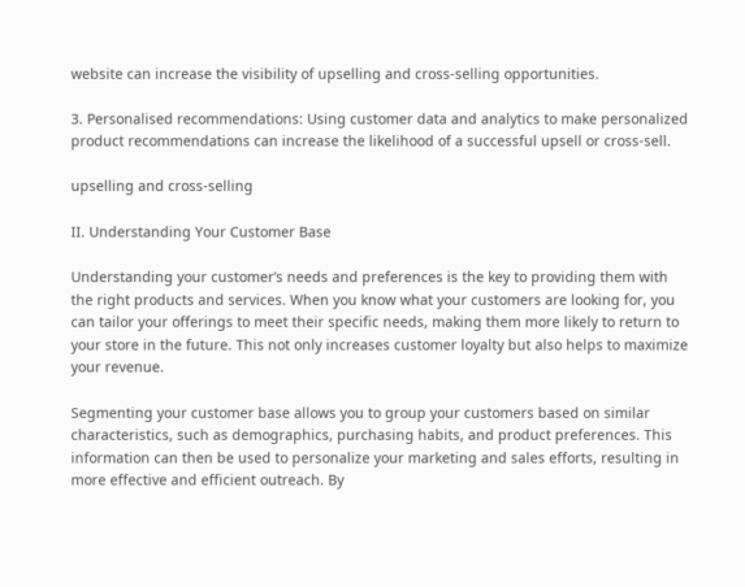website can increase the visibility of upselling and cross-selling opportunities.

3. Personalised recommendations: Using customer data and analytics to make personalized product recommendations can increase the likelihood of a successful upsell or cross-sell.

upselling and cross-selling

II. Understanding Your Customer Base

Understanding your customer’s needs and preferences is the key to providing them with the right products and services. When you know what your customers are looking for, you can tailor your offerings to meet their specific needs, making them more likely to return to your store in the future. This not only increases customer loyalty but also helps to maximize your revenue.

Segmenting your customer base allows you to group your customers based on similar characteristics, such as demographics, purchasing habits, and product preferences. This information can then be used to personalize your marketing and sales efforts, resulting in more effective and efficient outreach. By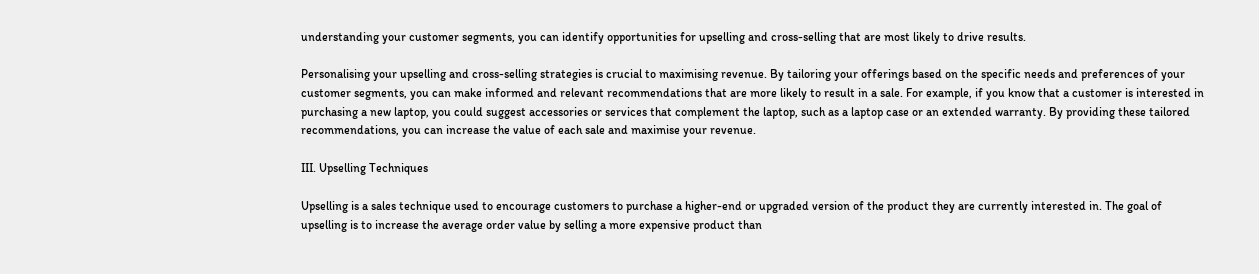understanding your customer segments, you can identify opportunities for upselling and cross-selling that are most likely to drive results.

Personalising your upselling and cross-selling strategies is crucial to maximising revenue. By tailoring your offerings based on the specific needs and preferences of your customer segments, you can make informed and relevant recommendations that are more likely to result in a sale. For example, if you know that a customer is interested in purchasing a new laptop, you could suggest accessories or services that complement the laptop, such as a laptop case or an extended warranty. By providing these tailored recommendations, you can increase the value of each sale and maximise your revenue.

III. Upselling Techniques

Upselling is a sales technique used to encourage customers to purchase a higher-end or upgraded version of the product they are currently interested in. The goal of upselling is to increase the average order value by selling a more expensive product than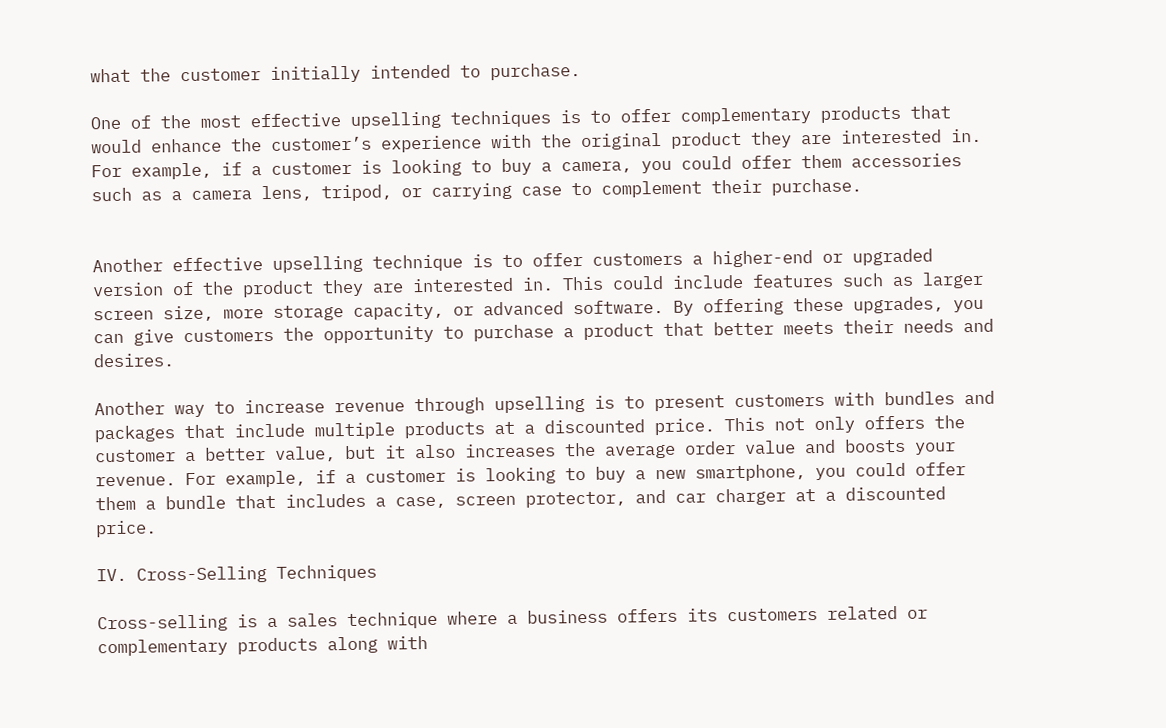what the customer initially intended to purchase.

One of the most effective upselling techniques is to offer complementary products that would enhance the customer’s experience with the original product they are interested in. For example, if a customer is looking to buy a camera, you could offer them accessories such as a camera lens, tripod, or carrying case to complement their purchase.


Another effective upselling technique is to offer customers a higher-end or upgraded version of the product they are interested in. This could include features such as larger screen size, more storage capacity, or advanced software. By offering these upgrades, you can give customers the opportunity to purchase a product that better meets their needs and desires.

Another way to increase revenue through upselling is to present customers with bundles and packages that include multiple products at a discounted price. This not only offers the customer a better value, but it also increases the average order value and boosts your revenue. For example, if a customer is looking to buy a new smartphone, you could offer them a bundle that includes a case, screen protector, and car charger at a discounted price.

IV. Cross-Selling Techniques

Cross-selling is a sales technique where a business offers its customers related or complementary products along with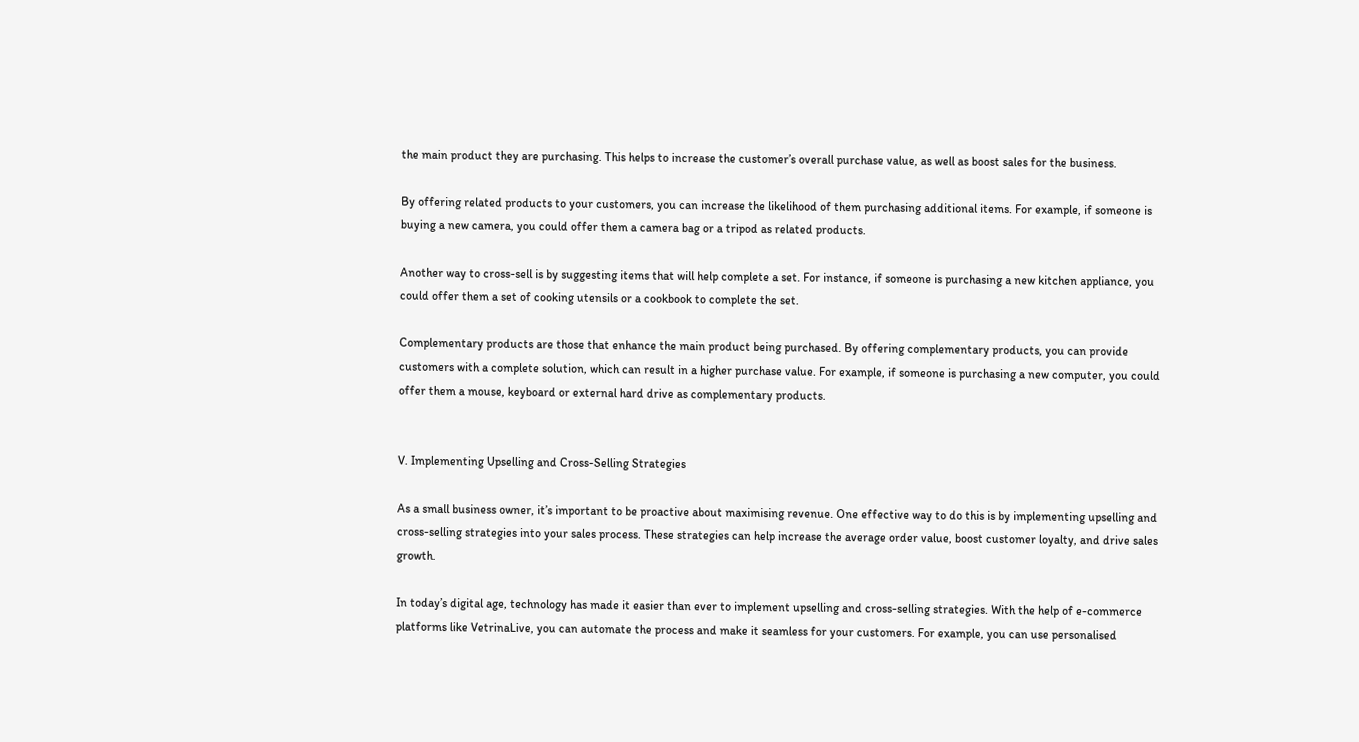the main product they are purchasing. This helps to increase the customer’s overall purchase value, as well as boost sales for the business.

By offering related products to your customers, you can increase the likelihood of them purchasing additional items. For example, if someone is buying a new camera, you could offer them a camera bag or a tripod as related products.

Another way to cross-sell is by suggesting items that will help complete a set. For instance, if someone is purchasing a new kitchen appliance, you could offer them a set of cooking utensils or a cookbook to complete the set.

Complementary products are those that enhance the main product being purchased. By offering complementary products, you can provide customers with a complete solution, which can result in a higher purchase value. For example, if someone is purchasing a new computer, you could offer them a mouse, keyboard or external hard drive as complementary products.


V. Implementing Upselling and Cross-Selling Strategies

As a small business owner, it’s important to be proactive about maximising revenue. One effective way to do this is by implementing upselling and cross-selling strategies into your sales process. These strategies can help increase the average order value, boost customer loyalty, and drive sales growth.

In today’s digital age, technology has made it easier than ever to implement upselling and cross-selling strategies. With the help of e-commerce platforms like VetrinaLive, you can automate the process and make it seamless for your customers. For example, you can use personalised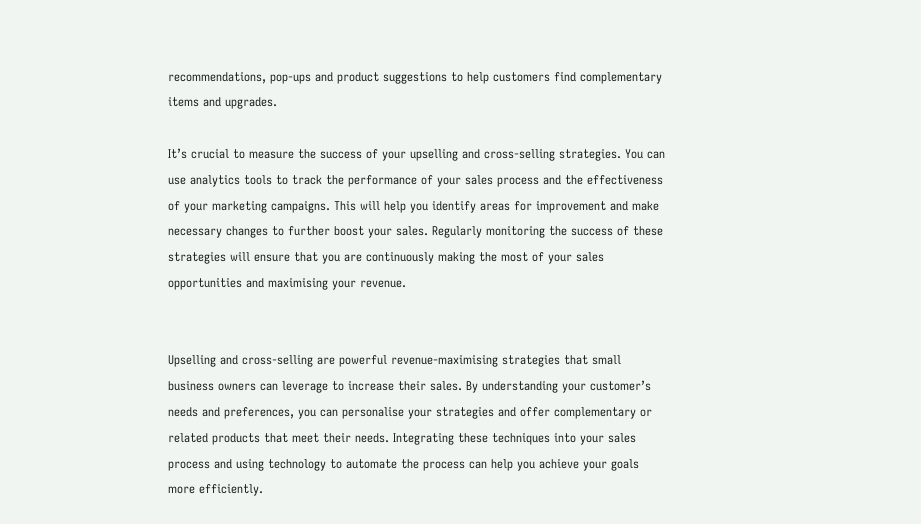recommendations, pop-ups and product suggestions to help customers find complementary items and upgrades.

It’s crucial to measure the success of your upselling and cross-selling strategies. You can use analytics tools to track the performance of your sales process and the effectiveness of your marketing campaigns. This will help you identify areas for improvement and make necessary changes to further boost your sales. Regularly monitoring the success of these strategies will ensure that you are continuously making the most of your sales opportunities and maximising your revenue.


Upselling and cross-selling are powerful revenue-maximising strategies that small business owners can leverage to increase their sales. By understanding your customer’s needs and preferences, you can personalise your strategies and offer complementary or related products that meet their needs. Integrating these techniques into your sales process and using technology to automate the process can help you achieve your goals more efficiently.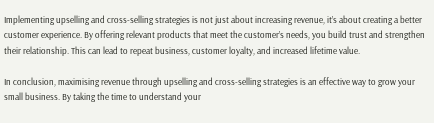Implementing upselling and cross-selling strategies is not just about increasing revenue, it’s about creating a better customer experience. By offering relevant products that meet the customer’s needs, you build trust and strengthen their relationship. This can lead to repeat business, customer loyalty, and increased lifetime value.

In conclusion, maximising revenue through upselling and cross-selling strategies is an effective way to grow your small business. By taking the time to understand your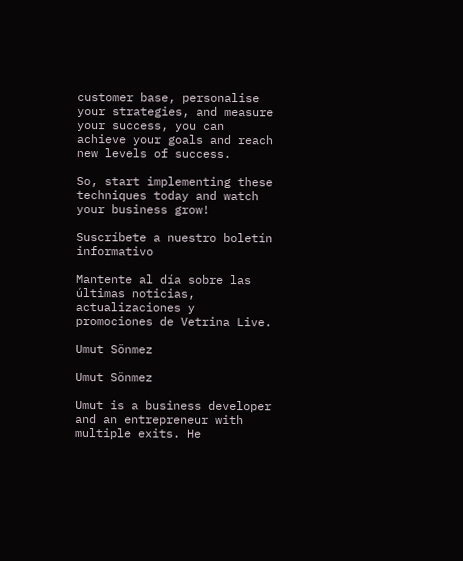customer base, personalise your strategies, and measure your success, you can achieve your goals and reach new levels of success.

So, start implementing these techniques today and watch your business grow!

Suscríbete a nuestro boletín informativo

Mantente al día sobre las últimas noticias, actualizaciones y promociones de Vetrina Live.

Umut Sönmez

Umut Sönmez

Umut is a business developer and an entrepreneur with multiple exits. He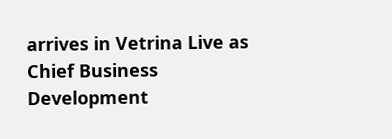arrives in Vetrina Live as Chief Business Development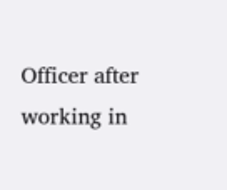Officer after working in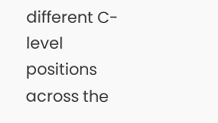different C-level positions across the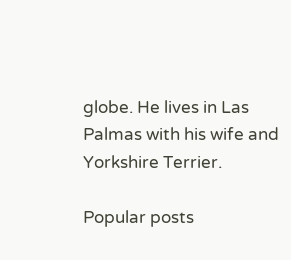globe. He lives in Las Palmas with his wife and Yorkshire Terrier.

Popular posts